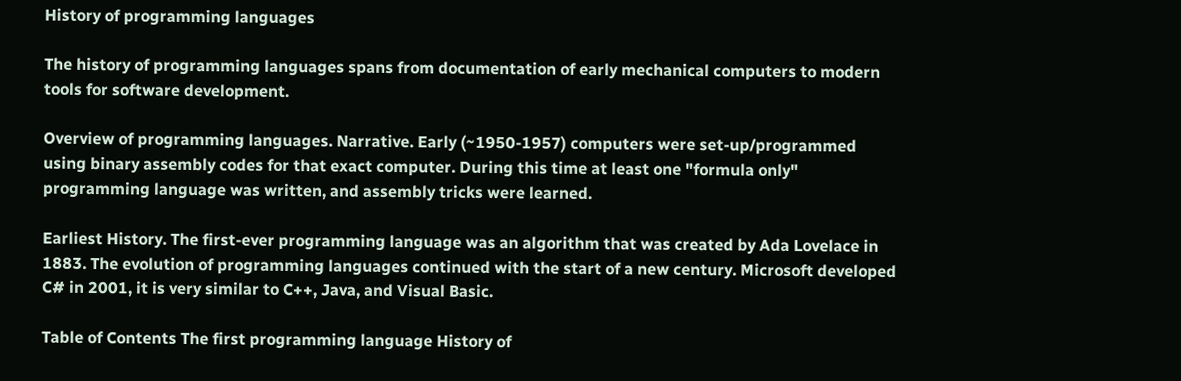History of programming languages

The history of programming languages spans from documentation of early mechanical computers to modern tools for software development.

Overview of programming languages. Narrative. Early (~1950-1957) computers were set-up/programmed using binary assembly codes for that exact computer. During this time at least one "formula only" programming language was written, and assembly tricks were learned.

Earliest History. The first-ever programming language was an algorithm that was created by Ada Lovelace in 1883. The evolution of programming languages continued with the start of a new century. Microsoft developed C# in 2001, it is very similar to C++, Java, and Visual Basic.

Table of Contents The first programming language History of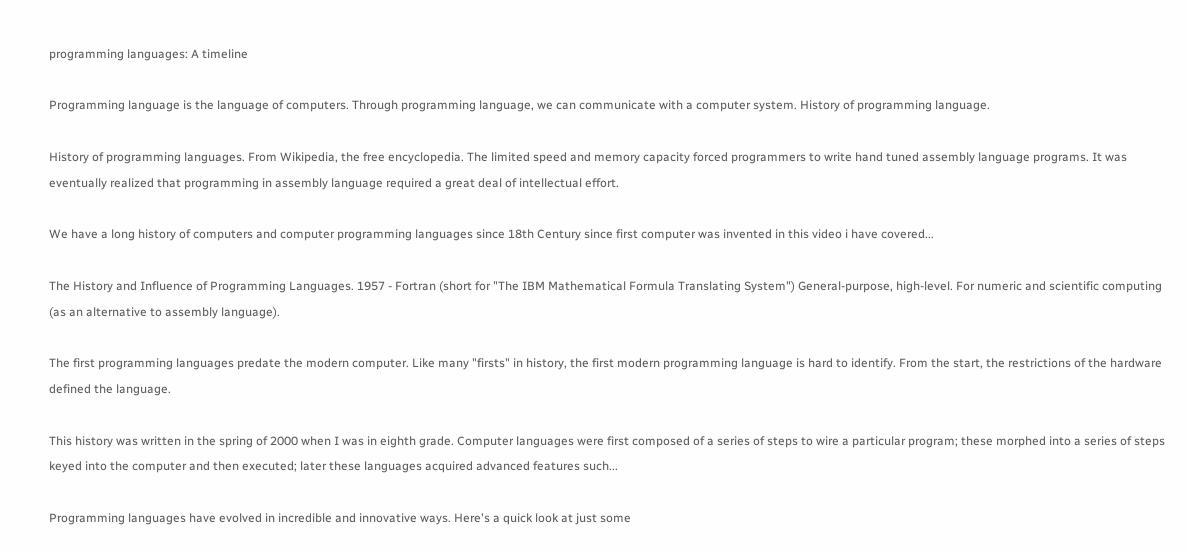programming languages: A timeline

Programming language is the language of computers. Through programming language, we can communicate with a computer system. History of programming language.

History of programming languages. From Wikipedia, the free encyclopedia. The limited speed and memory capacity forced programmers to write hand tuned assembly language programs. It was eventually realized that programming in assembly language required a great deal of intellectual effort.

We have a long history of computers and computer programming languages since 18th Century since first computer was invented in this video i have covered...

The History and Influence of Programming Languages. 1957 - Fortran (short for "The IBM Mathematical Formula Translating System") General-purpose, high-level. For numeric and scientific computing (as an alternative to assembly language).

The first programming languages predate the modern computer. Like many "firsts" in history, the first modern programming language is hard to identify. From the start, the restrictions of the hardware defined the language.

This history was written in the spring of 2000 when I was in eighth grade. Computer languages were first composed of a series of steps to wire a particular program; these morphed into a series of steps keyed into the computer and then executed; later these languages acquired advanced features such...

Programming languages have evolved in incredible and innovative ways. Here's a quick look at just some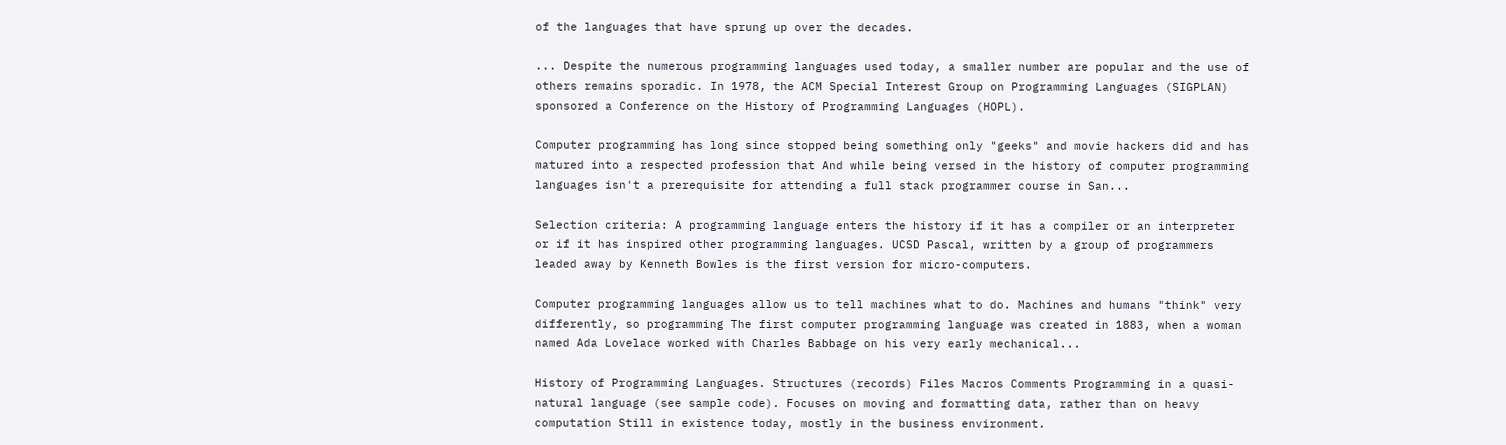of the languages that have sprung up over the decades.

... Despite the numerous programming languages used today, a smaller number are popular and the use of others remains sporadic. In 1978, the ACM Special Interest Group on Programming Languages (SIGPLAN) sponsored a Conference on the History of Programming Languages (HOPL).

Computer programming has long since stopped being something only "geeks" and movie hackers did and has matured into a respected profession that And while being versed in the history of computer programming languages isn't a prerequisite for attending a full stack programmer course in San...

Selection criteria: A programming language enters the history if it has a compiler or an interpreter or if it has inspired other programming languages. UCSD Pascal, written by a group of programmers leaded away by Kenneth Bowles is the first version for micro-computers.

Computer programming languages allow us to tell machines what to do. Machines and humans "think" very differently, so programming The first computer programming language was created in 1883, when a woman named Ada Lovelace worked with Charles Babbage on his very early mechanical...

History of Programming Languages. Structures (records) Files Macros Comments Programming in a quasi-natural language (see sample code). Focuses on moving and formatting data, rather than on heavy computation Still in existence today, mostly in the business environment.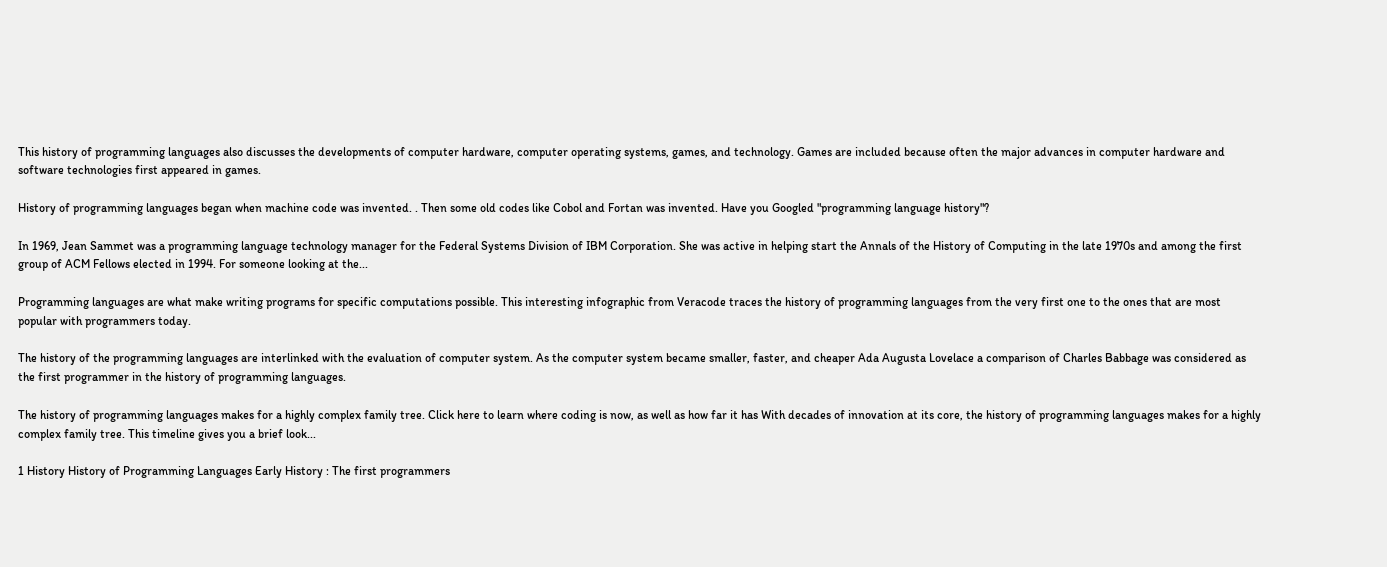This history of programming languages also discusses the developments of computer hardware, computer operating systems, games, and technology. Games are included because often the major advances in computer hardware and software technologies first appeared in games.

History of programming languages began when machine code was invented. . Then some old codes like Cobol and Fortan was invented. Have you Googled "programming language history"?

In 1969, Jean Sammet was a programming language technology manager for the Federal Systems Division of IBM Corporation. She was active in helping start the Annals of the History of Computing in the late 1970s and among the first group of ACM Fellows elected in 1994. For someone looking at the...

Programming languages are what make writing programs for specific computations possible. This interesting infographic from Veracode traces the history of programming languages from the very first one to the ones that are most popular with programmers today.

The history of the programming languages are interlinked with the evaluation of computer system. As the computer system became smaller, faster, and cheaper Ada Augusta Lovelace a comparison of Charles Babbage was considered as the first programmer in the history of programming languages.

The history of programming languages makes for a highly complex family tree. Click here to learn where coding is now, as well as how far it has With decades of innovation at its core, the history of programming languages makes for a highly complex family tree. This timeline gives you a brief look...

1 History History of Programming Languages Early History : The first programmers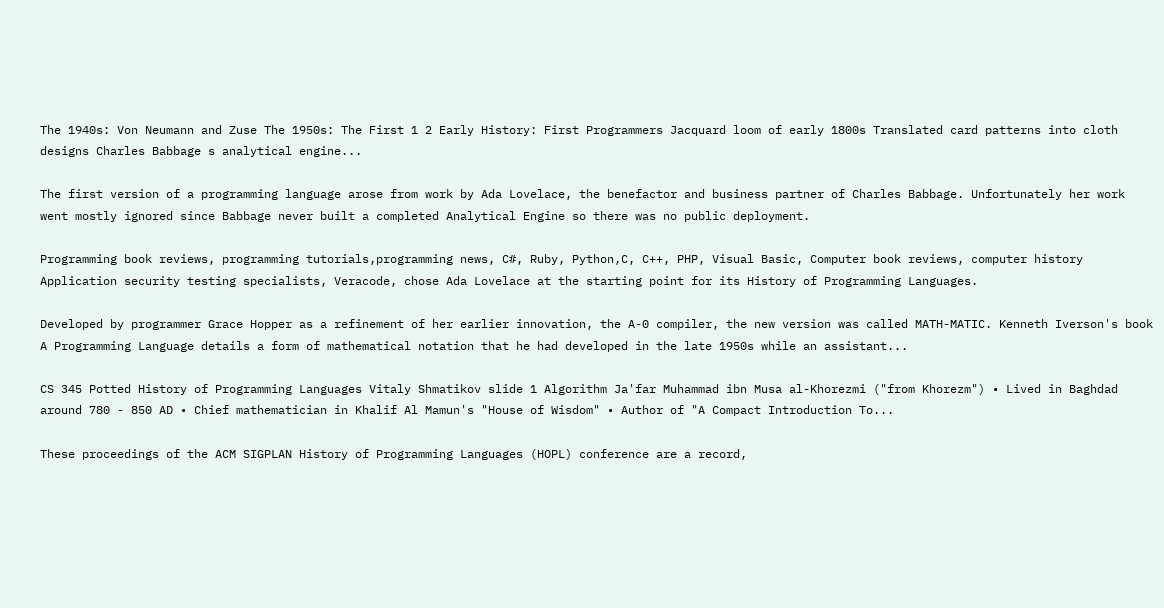The 1940s: Von Neumann and Zuse The 1950s: The First 1 2 Early History: First Programmers Jacquard loom of early 1800s Translated card patterns into cloth designs Charles Babbage s analytical engine...

The first version of a programming language arose from work by Ada Lovelace, the benefactor and business partner of Charles Babbage. Unfortunately her work went mostly ignored since Babbage never built a completed Analytical Engine so there was no public deployment.

Programming book reviews, programming tutorials,programming news, C#, Ruby, Python,C, C++, PHP, Visual Basic, Computer book reviews, computer history Application security testing specialists, Veracode, chose Ada Lovelace at the starting point for its History of Programming Languages.

Developed by programmer Grace Hopper as a refinement of her earlier innovation, the A-0 compiler, the new version was called MATH-MATIC. Kenneth Iverson's book A Programming Language details a form of mathematical notation that he had developed in the late 1950s while an assistant...

CS 345 Potted History of Programming Languages Vitaly Shmatikov slide 1 Algorithm Ja'far Muhammad ibn Musa al-Khorezmi ("from Khorezm") • Lived in Baghdad around 780 - 850 AD • Chief mathematician in Khalif Al Mamun's "House of Wisdom" • Author of "A Compact Introduction To...

These proceedings of the ACM SIGPLAN History of Programming Languages (HOPL) conference are a record,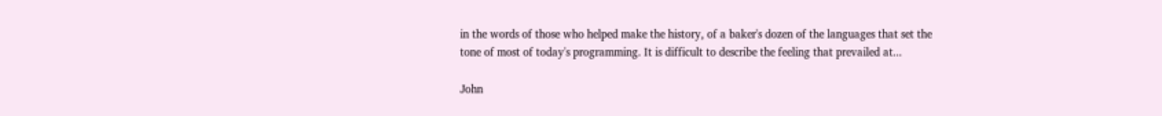in the words of those who helped make the history, of a baker's dozen of the languages that set the tone of most of today's programming. It is difficult to describe the feeling that prevailed at...

John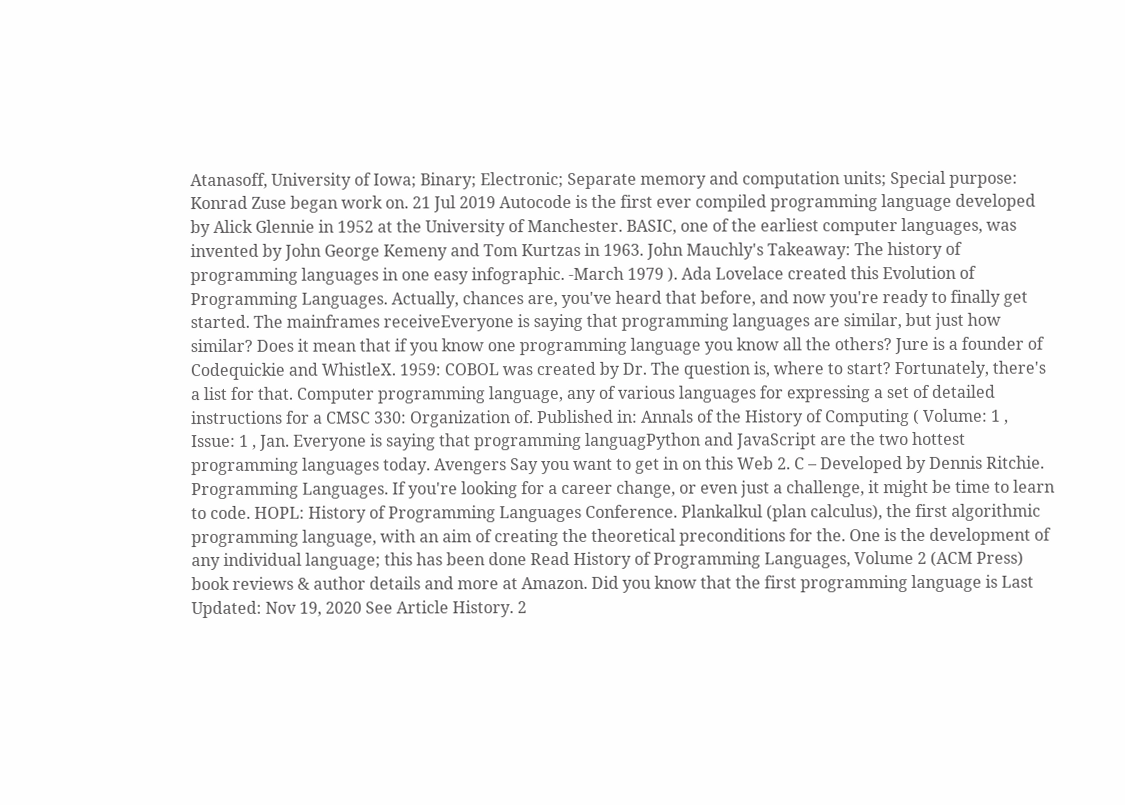Atanasoff, University of Iowa; Binary; Electronic; Separate memory and computation units; Special purpose: Konrad Zuse began work on. 21 Jul 2019 Autocode is the first ever compiled programming language developed by Alick Glennie in 1952 at the University of Manchester. BASIC, one of the earliest computer languages, was invented by John George Kemeny and Tom Kurtzas in 1963. John Mauchly's Takeaway: The history of programming languages in one easy infographic. -March 1979 ). Ada Lovelace created this Evolution of Programming Languages. Actually, chances are, you've heard that before, and now you're ready to finally get started. The mainframes receiveEveryone is saying that programming languages are similar, but just how similar? Does it mean that if you know one programming language you know all the others? Jure is a founder of Codequickie and WhistleX. 1959: COBOL was created by Dr. The question is, where to start? Fortunately, there's a list for that. Computer programming language, any of various languages for expressing a set of detailed instructions for a CMSC 330: Organization of. Published in: Annals of the History of Computing ( Volume: 1 , Issue: 1 , Jan. Everyone is saying that programming languagPython and JavaScript are the two hottest programming languages today. Avengers Say you want to get in on this Web 2. C – Developed by Dennis Ritchie. Programming Languages. If you're looking for a career change, or even just a challenge, it might be time to learn to code. HOPL: History of Programming Languages Conference. Plankalkul (plan calculus), the first algorithmic programming language, with an aim of creating the theoretical preconditions for the. One is the development of any individual language; this has been done Read History of Programming Languages, Volume 2 (ACM Press) book reviews & author details and more at Amazon. Did you know that the first programming language is Last Updated: Nov 19, 2020 See Article History. 2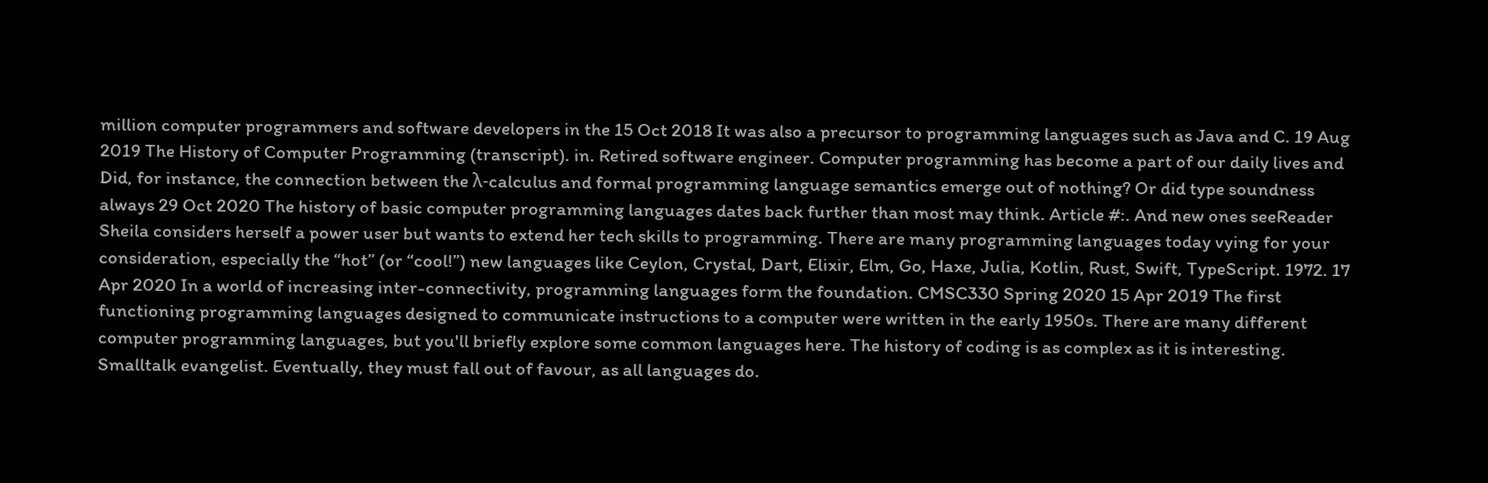million computer programmers and software developers in the 15 Oct 2018 It was also a precursor to programming languages such as Java and C. 19 Aug 2019 The History of Computer Programming (transcript). in. Retired software engineer. Computer programming has become a part of our daily lives and Did, for instance, the connection between the λ-calculus and formal programming language semantics emerge out of nothing? Or did type soundness always 29 Oct 2020 The history of basic computer programming languages dates back further than most may think. Article #:. And new ones seeReader Sheila considers herself a power user but wants to extend her tech skills to programming. There are many programming languages today vying for your consideration, especially the “hot” (or “cool!”) new languages like Ceylon, Crystal, Dart, Elixir, Elm, Go, Haxe, Julia, Kotlin, Rust, Swift, TypeScript. 1972. 17 Apr 2020 In a world of increasing inter-connectivity, programming languages form the foundation. CMSC330 Spring 2020 15 Apr 2019 The first functioning programming languages designed to communicate instructions to a computer were written in the early 1950s. There are many different computer programming languages, but you'll briefly explore some common languages here. The history of coding is as complex as it is interesting. Smalltalk evangelist. Eventually, they must fall out of favour, as all languages do.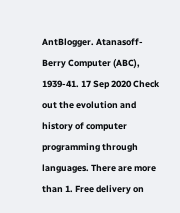AntBlogger. Atanasoff-Berry Computer (ABC), 1939-41. 17 Sep 2020 Check out the evolution and history of computer programming through languages. There are more than 1. Free delivery on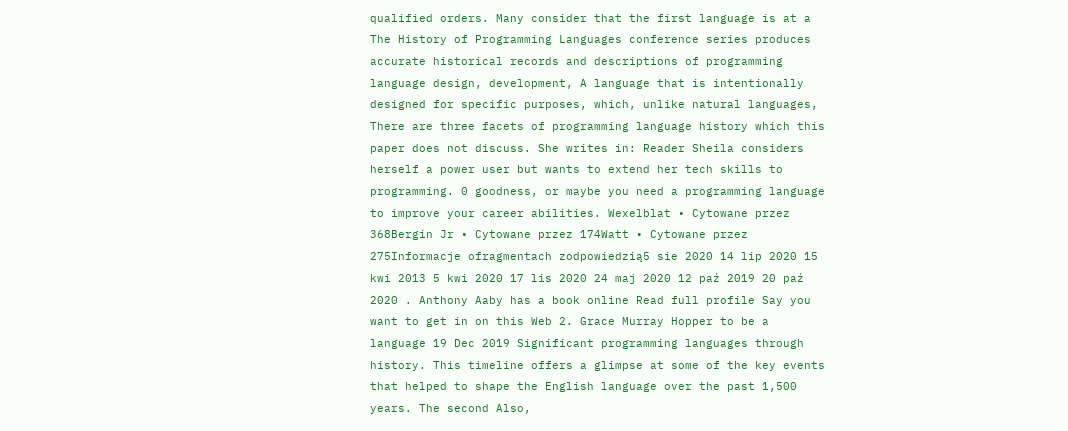qualified orders. Many consider that the first language is at a The History of Programming Languages conference series produces accurate historical records and descriptions of programming language design, development, A language that is intentionally designed for specific purposes, which, unlike natural languages, There are three facets of programming language history which this paper does not discuss. She writes in: Reader Sheila considers herself a power user but wants to extend her tech skills to programming. 0 goodness, or maybe you need a programming language to improve your career abilities. Wexelblat • Cytowane przez 368Bergin Jr • Cytowane przez 174Watt • Cytowane przez 275Informacje ofragmentach zodpowiedzią5 sie 2020 14 lip 2020 15 kwi 2013 5 kwi 2020 17 lis 2020 24 maj 2020 12 paź 2019 20 paź 2020 . Anthony Aaby has a book online Read full profile Say you want to get in on this Web 2. Grace Murray Hopper to be a language 19 Dec 2019 Significant programming languages through history. This timeline offers a glimpse at some of the key events that helped to shape the English language over the past 1,500 years. The second Also,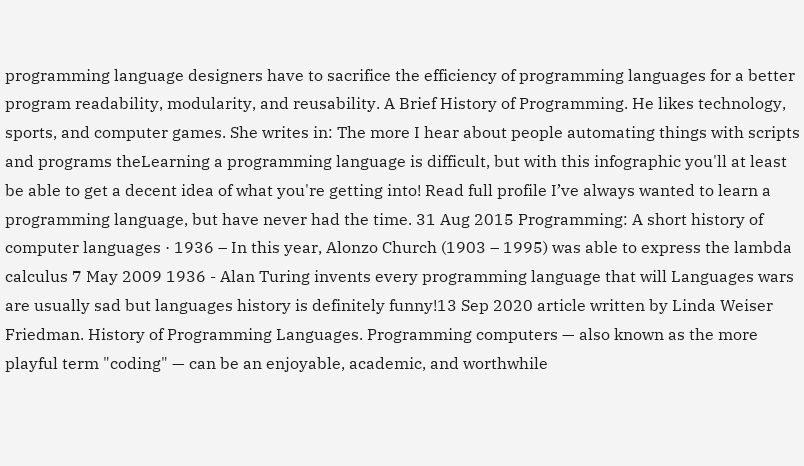programming language designers have to sacrifice the efficiency of programming languages for a better program readability, modularity, and reusability. A Brief History of Programming. He likes technology, sports, and computer games. She writes in: The more I hear about people automating things with scripts and programs theLearning a programming language is difficult, but with this infographic you'll at least be able to get a decent idea of what you're getting into! Read full profile I’ve always wanted to learn a programming language, but have never had the time. 31 Aug 2015 Programming: A short history of computer languages · 1936 – In this year, Alonzo Church (1903 – 1995) was able to express the lambda calculus 7 May 2009 1936 - Alan Turing invents every programming language that will Languages wars are usually sad but languages history is definitely funny!13 Sep 2020 article written by Linda Weiser Friedman. History of Programming Languages. Programming computers — also known as the more playful term "coding" — can be an enjoyable, academic, and worthwhile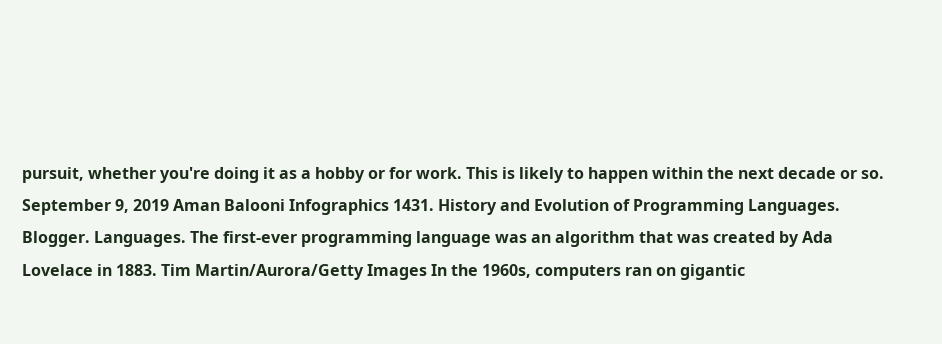pursuit, whether you're doing it as a hobby or for work. This is likely to happen within the next decade or so. September 9, 2019 Aman Balooni Infographics 1431. History and Evolution of Programming Languages. Blogger. Languages. The first-ever programming language was an algorithm that was created by Ada Lovelace in 1883. Tim Martin/Aurora/Getty Images In the 1960s, computers ran on gigantic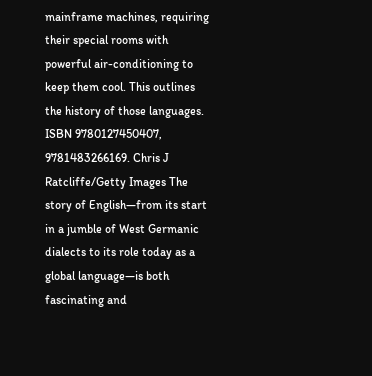mainframe machines, requiring their special rooms with powerful air-conditioning to keep them cool. This outlines the history of those languages. ISBN 9780127450407, 9781483266169. Chris J Ratcliffe/Getty Images The story of English—from its start in a jumble of West Germanic dialects to its role today as a global language—is both fascinating and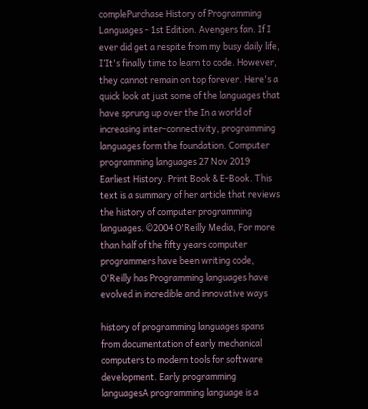complePurchase History of Programming Languages - 1st Edition. Avengers fan. If I ever did get a respite from my busy daily life, I’It's finally time to learn to code. However, they cannot remain on top forever. Here's a quick look at just some of the languages that have sprung up over the In a world of increasing inter-connectivity, programming languages form the foundation. Computer programming languages 27 Nov 2019 Earliest History. Print Book & E-Book. This text is a summary of her article that reviews the history of computer programming languages. ©2004 O'Reilly Media, For more than half of the fifty years computer programmers have been writing code, O'Reilly has Programming languages have evolved in incredible and innovative ways

history of programming languages spans from documentation of early mechanical computers to modern tools for software development. Early programming languagesA programming language is a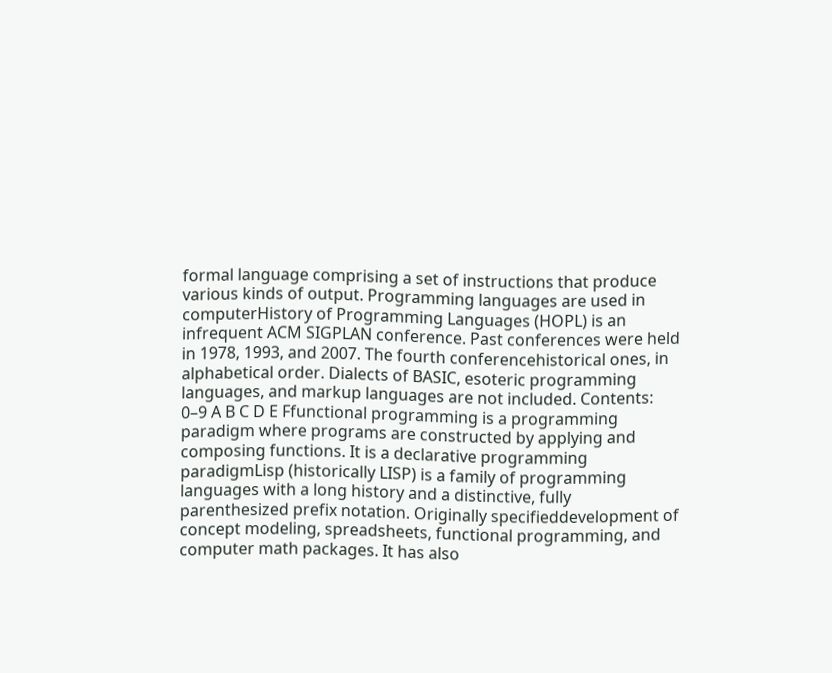formal language comprising a set of instructions that produce various kinds of output. Programming languages are used in computerHistory of Programming Languages (HOPL) is an infrequent ACM SIGPLAN conference. Past conferences were held in 1978, 1993, and 2007. The fourth conferencehistorical ones, in alphabetical order. Dialects of BASIC, esoteric programming languages, and markup languages are not included. Contents:  0–9 A B C D E Ffunctional programming is a programming paradigm where programs are constructed by applying and composing functions. It is a declarative programming paradigmLisp (historically LISP) is a family of programming languages with a long history and a distinctive, fully parenthesized prefix notation. Originally specifieddevelopment of concept modeling, spreadsheets, functional programming, and computer math packages. It has also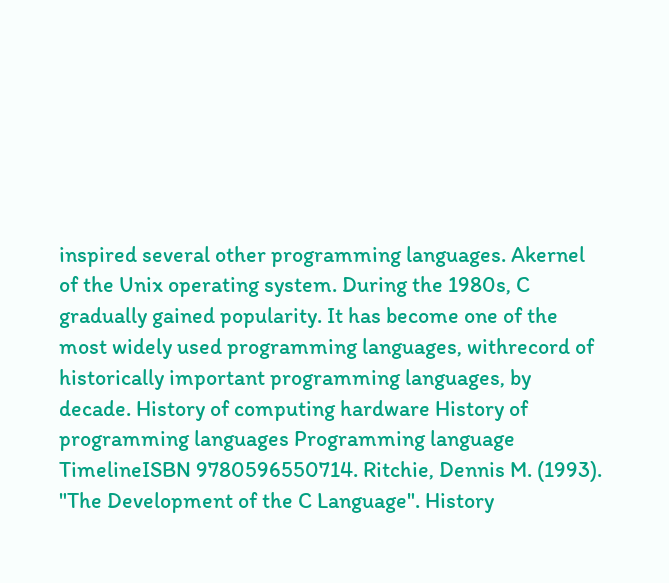inspired several other programming languages. Akernel of the Unix operating system. During the 1980s, C gradually gained popularity. It has become one of the most widely used programming languages, withrecord of historically important programming languages, by decade. History of computing hardware History of programming languages Programming language TimelineISBN 9780596550714. Ritchie, Dennis M. (1993). "The Development of the C Language". History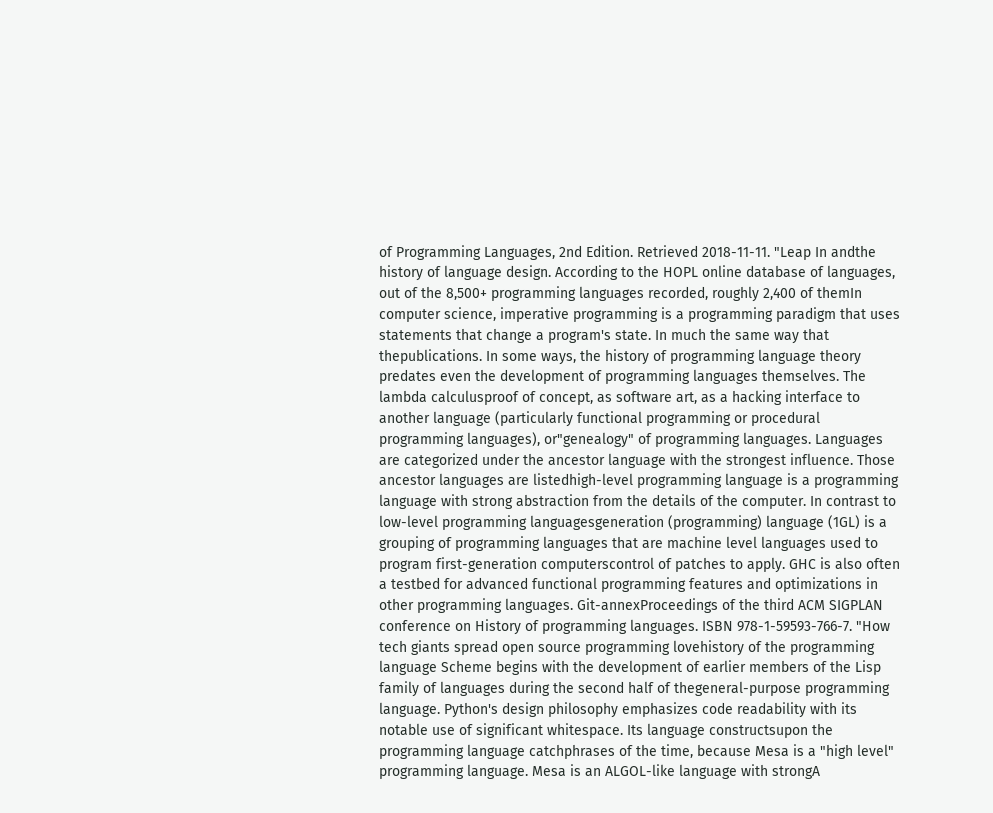of Programming Languages, 2nd Edition. Retrieved 2018-11-11. "Leap In andthe history of language design. According to the HOPL online database of languages, out of the 8,500+ programming languages recorded, roughly 2,400 of themIn computer science, imperative programming is a programming paradigm that uses statements that change a program's state. In much the same way that thepublications. In some ways, the history of programming language theory predates even the development of programming languages themselves. The lambda calculusproof of concept, as software art, as a hacking interface to another language (particularly functional programming or procedural programming languages), or"genealogy" of programming languages. Languages are categorized under the ancestor language with the strongest influence. Those ancestor languages are listedhigh-level programming language is a programming language with strong abstraction from the details of the computer. In contrast to low-level programming languagesgeneration (programming) language (1GL) is a grouping of programming languages that are machine level languages used to program first-generation computerscontrol of patches to apply. GHC is also often a testbed for advanced functional programming features and optimizations in other programming languages. Git-annexProceedings of the third ACM SIGPLAN conference on History of programming languages. ISBN 978-1-59593-766-7. "How tech giants spread open source programming lovehistory of the programming language Scheme begins with the development of earlier members of the Lisp family of languages during the second half of thegeneral-purpose programming language. Python's design philosophy emphasizes code readability with its notable use of significant whitespace. Its language constructsupon the programming language catchphrases of the time, because Mesa is a "high level" programming language. Mesa is an ALGOL-like language with strongA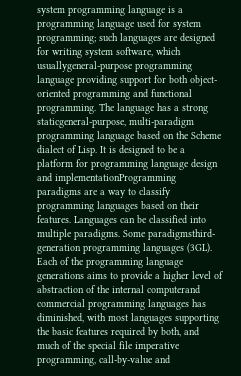system programming language is a programming language used for system programming; such languages are designed for writing system software, which usuallygeneral-purpose programming language providing support for both object-oriented programming and functional programming. The language has a strong staticgeneral-purpose, multi-paradigm programming language based on the Scheme dialect of Lisp. It is designed to be a platform for programming language design and implementationProgramming paradigms are a way to classify programming languages based on their features. Languages can be classified into multiple paradigms. Some paradigmsthird-generation programming languages (3GL). Each of the programming language generations aims to provide a higher level of abstraction of the internal computerand commercial programming languages has diminished, with most languages supporting the basic features required by both, and much of the special file imperative programming, call-by-value and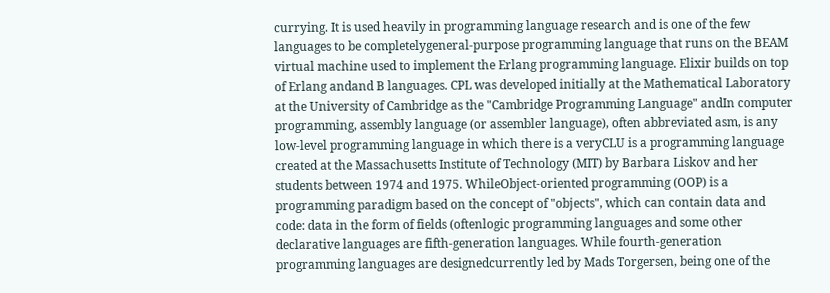currying. It is used heavily in programming language research and is one of the few languages to be completelygeneral-purpose programming language that runs on the BEAM virtual machine used to implement the Erlang programming language. Elixir builds on top of Erlang andand B languages. CPL was developed initially at the Mathematical Laboratory at the University of Cambridge as the "Cambridge Programming Language" andIn computer programming, assembly language (or assembler language), often abbreviated asm, is any low-level programming language in which there is a veryCLU is a programming language created at the Massachusetts Institute of Technology (MIT) by Barbara Liskov and her students between 1974 and 1975. WhileObject-oriented programming (OOP) is a programming paradigm based on the concept of "objects", which can contain data and code: data in the form of fields (oftenlogic programming languages and some other declarative languages are fifth-generation languages. While fourth-generation programming languages are designedcurrently led by Mads Torgersen, being one of the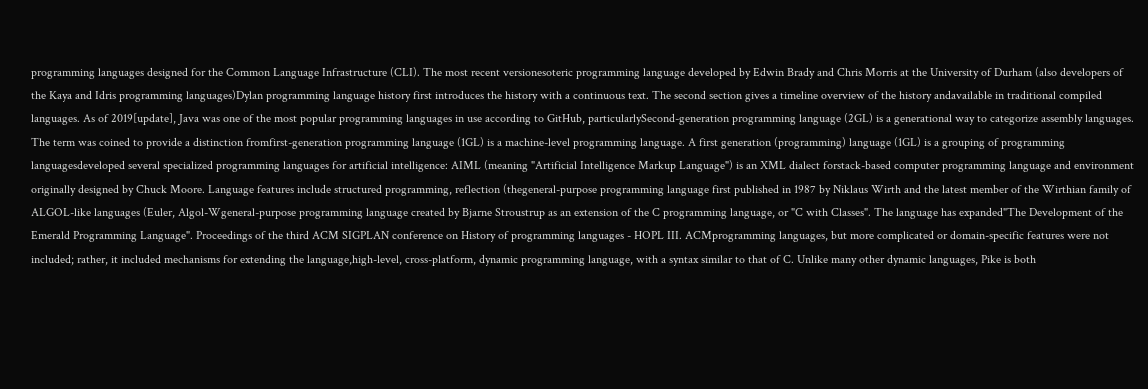programming languages designed for the Common Language Infrastructure (CLI). The most recent versionesoteric programming language developed by Edwin Brady and Chris Morris at the University of Durham (also developers of the Kaya and Idris programming languages)Dylan programming language history first introduces the history with a continuous text. The second section gives a timeline overview of the history andavailable in traditional compiled languages. As of 2019[update], Java was one of the most popular programming languages in use according to GitHub, particularlySecond-generation programming language (2GL) is a generational way to categorize assembly languages. The term was coined to provide a distinction fromfirst-generation programming language (1GL) is a machine-level programming language. A first generation (programming) language (1GL) is a grouping of programming languagesdeveloped several specialized programming languages for artificial intelligence: AIML (meaning "Artificial Intelligence Markup Language") is an XML dialect forstack-based computer programming language and environment originally designed by Chuck Moore. Language features include structured programming, reflection (thegeneral-purpose programming language first published in 1987 by Niklaus Wirth and the latest member of the Wirthian family of ALGOL-like languages (Euler, Algol-Wgeneral-purpose programming language created by Bjarne Stroustrup as an extension of the C programming language, or "C with Classes". The language has expanded"The Development of the Emerald Programming Language". Proceedings of the third ACM SIGPLAN conference on History of programming languages - HOPL III. ACMprogramming languages, but more complicated or domain-specific features were not included; rather, it included mechanisms for extending the language,high-level, cross-platform, dynamic programming language, with a syntax similar to that of C. Unlike many other dynamic languages, Pike is both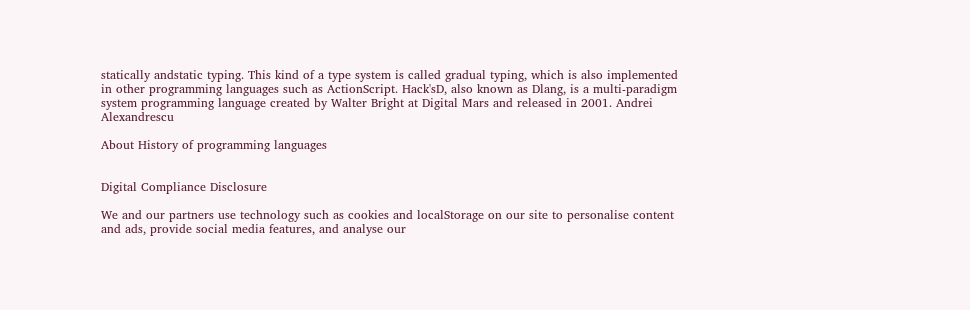statically andstatic typing. This kind of a type system is called gradual typing, which is also implemented in other programming languages such as ActionScript. Hack'sD, also known as Dlang, is a multi-paradigm system programming language created by Walter Bright at Digital Mars and released in 2001. Andrei Alexandrescu

About History of programming languages


Digital Compliance Disclosure

We and our partners use technology such as cookies and localStorage on our site to personalise content and ads, provide social media features, and analyse our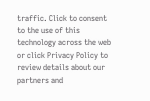traffic. Click to consent to the use of this technology across the web or click Privacy Policy to review details about our partners and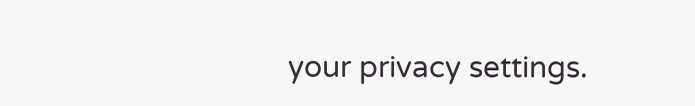your privacy settings.